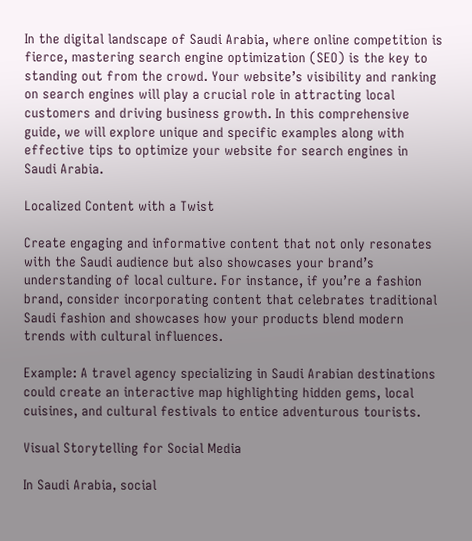In the digital landscape of Saudi Arabia, where online competition is fierce, mastering search engine optimization (SEO) is the key to standing out from the crowd. Your website’s visibility and ranking on search engines will play a crucial role in attracting local customers and driving business growth. In this comprehensive guide, we will explore unique and specific examples along with effective tips to optimize your website for search engines in Saudi Arabia.

Localized Content with a Twist

Create engaging and informative content that not only resonates with the Saudi audience but also showcases your brand’s understanding of local culture. For instance, if you’re a fashion brand, consider incorporating content that celebrates traditional Saudi fashion and showcases how your products blend modern trends with cultural influences.

Example: A travel agency specializing in Saudi Arabian destinations could create an interactive map highlighting hidden gems, local cuisines, and cultural festivals to entice adventurous tourists.

Visual Storytelling for Social Media

In Saudi Arabia, social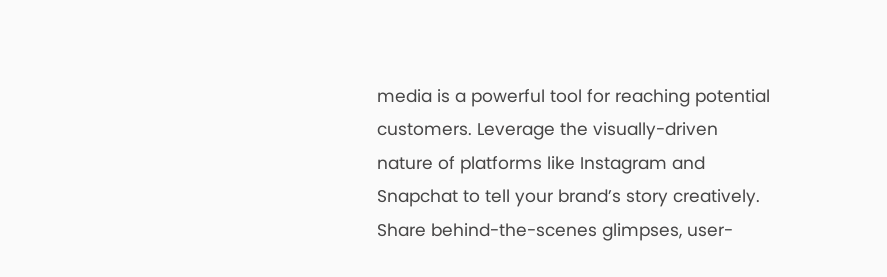media is a powerful tool for reaching potential customers. Leverage the visually-driven nature of platforms like Instagram and Snapchat to tell your brand’s story creatively. Share behind-the-scenes glimpses, user-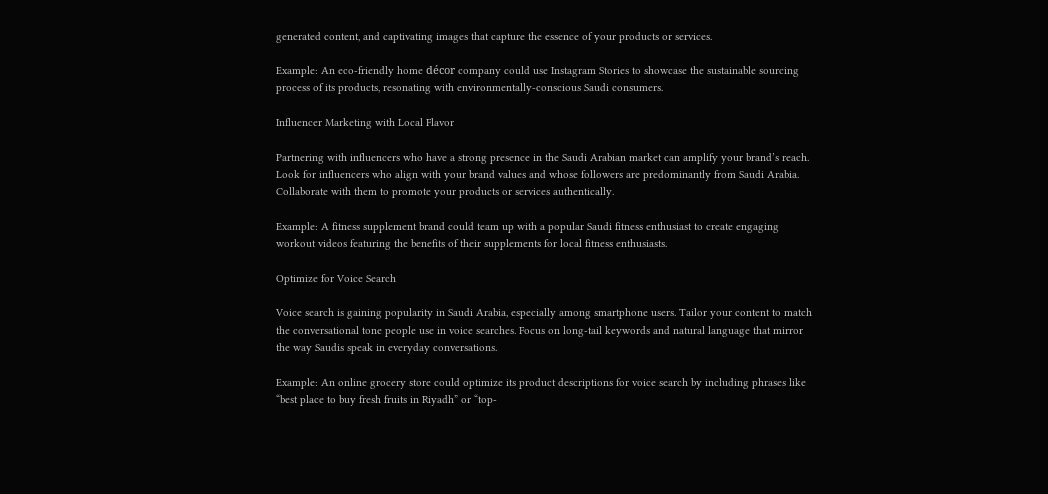generated content, and captivating images that capture the essence of your products or services.

Example: An eco-friendly home décor company could use Instagram Stories to showcase the sustainable sourcing process of its products, resonating with environmentally-conscious Saudi consumers.

Influencer Marketing with Local Flavor

Partnering with influencers who have a strong presence in the Saudi Arabian market can amplify your brand’s reach. Look for influencers who align with your brand values and whose followers are predominantly from Saudi Arabia. Collaborate with them to promote your products or services authentically.

Example: A fitness supplement brand could team up with a popular Saudi fitness enthusiast to create engaging workout videos featuring the benefits of their supplements for local fitness enthusiasts.

Optimize for Voice Search

Voice search is gaining popularity in Saudi Arabia, especially among smartphone users. Tailor your content to match the conversational tone people use in voice searches. Focus on long-tail keywords and natural language that mirror the way Saudis speak in everyday conversations.

Example: An online grocery store could optimize its product descriptions for voice search by including phrases like “best place to buy fresh fruits in Riyadh” or “top-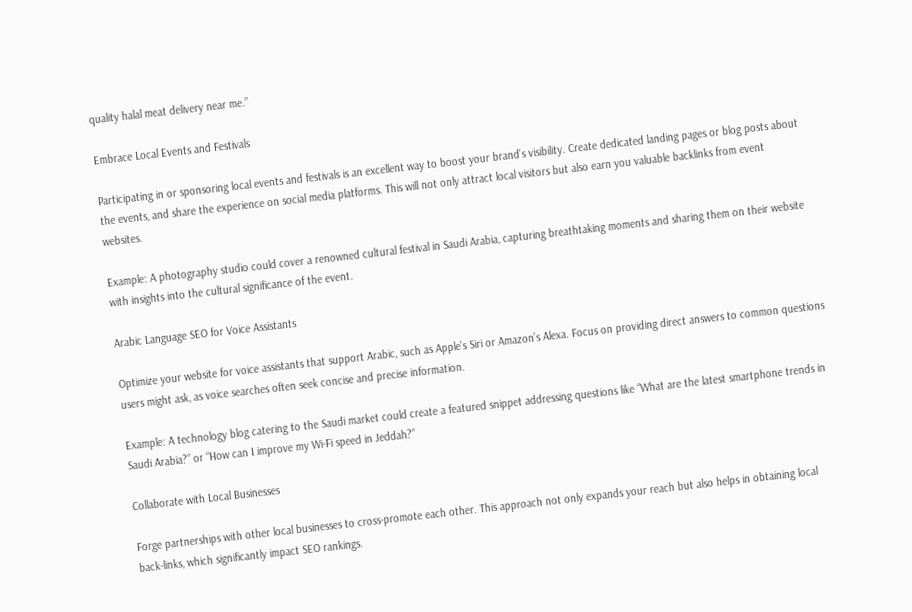quality halal meat delivery near me.”

Embrace Local Events and Festivals

Participating in or sponsoring local events and festivals is an excellent way to boost your brand’s visibility. Create dedicated landing pages or blog posts about the events, and share the experience on social media platforms. This will not only attract local visitors but also earn you valuable backlinks from event websites.

Example: A photography studio could cover a renowned cultural festival in Saudi Arabia, capturing breathtaking moments and sharing them on their website with insights into the cultural significance of the event.

Arabic Language SEO for Voice Assistants

Optimize your website for voice assistants that support Arabic, such as Apple’s Siri or Amazon’s Alexa. Focus on providing direct answers to common questions users might ask, as voice searches often seek concise and precise information.

Example: A technology blog catering to the Saudi market could create a featured snippet addressing questions like “What are the latest smartphone trends in Saudi Arabia?” or “How can I improve my Wi-Fi speed in Jeddah?”

Collaborate with Local Businesses

Forge partnerships with other local businesses to cross-promote each other. This approach not only expands your reach but also helps in obtaining local back-links, which significantly impact SEO rankings.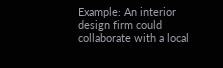Example: An interior design firm could collaborate with a local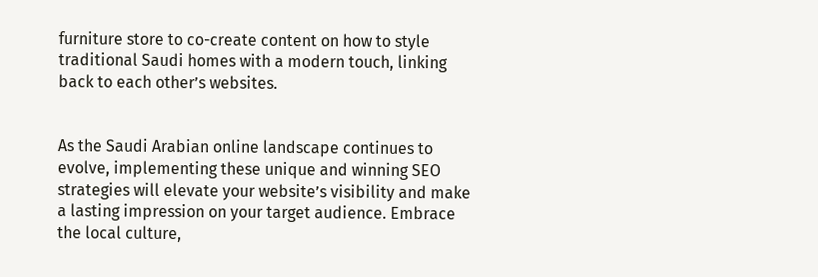furniture store to co-create content on how to style traditional Saudi homes with a modern touch, linking back to each other’s websites.


As the Saudi Arabian online landscape continues to evolve, implementing these unique and winning SEO strategies will elevate your website’s visibility and make a lasting impression on your target audience. Embrace the local culture,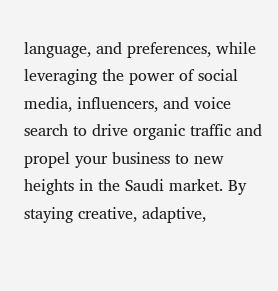language, and preferences, while leveraging the power of social media, influencers, and voice search to drive organic traffic and propel your business to new heights in the Saudi market. By staying creative, adaptive,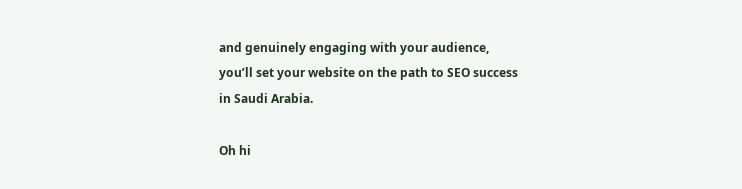and genuinely engaging with your audience, you’ll set your website on the path to SEO success in Saudi Arabia.

Oh hi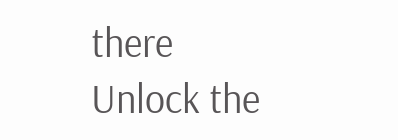there
Unlock the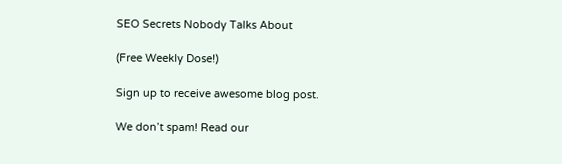SEO Secrets Nobody Talks About

(Free Weekly Dose!)

Sign up to receive awesome blog post.

We don’t spam! Read our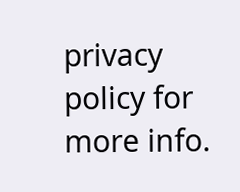privacy policy for more info.